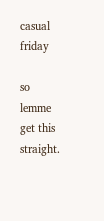casual friday

so lemme get this straight.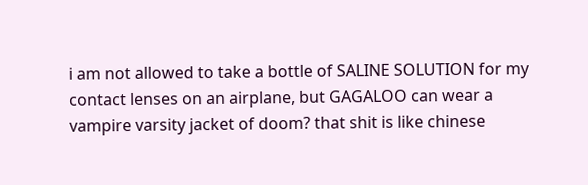i am not allowed to take a bottle of SALINE SOLUTION for my contact lenses on an airplane, but GAGALOO can wear a vampire varsity jacket of doom? that shit is like chinese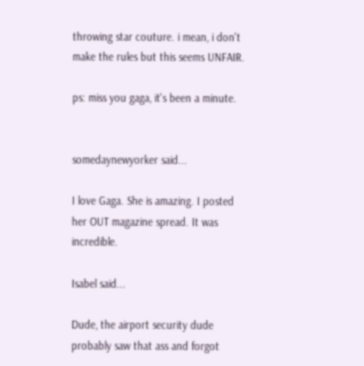throwing star couture. i mean, i don't make the rules but this seems UNFAIR.

ps: miss you gaga, it's been a minute.


somedaynewyorker said...

I love Gaga. She is amazing. I posted her OUT magazine spread. It was incredible.

Isabel said...

Dude, the airport security dude probably saw that ass and forgot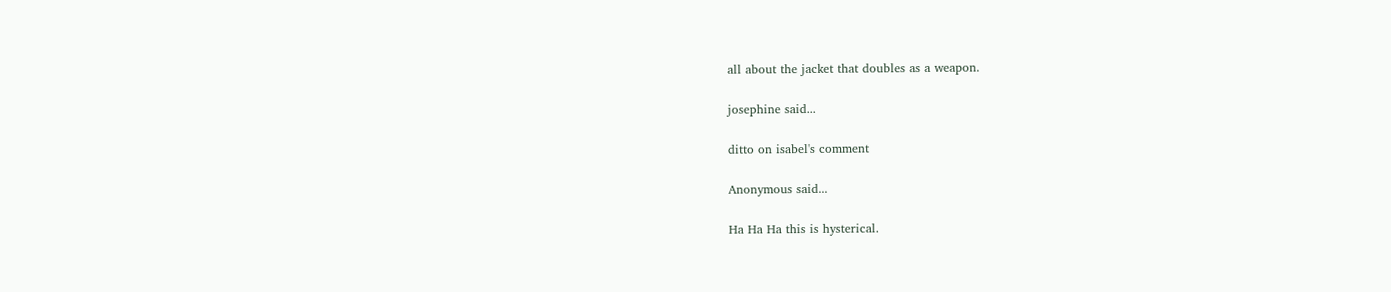all about the jacket that doubles as a weapon.

josephine said...

ditto on isabel's comment

Anonymous said...

Ha Ha Ha this is hysterical.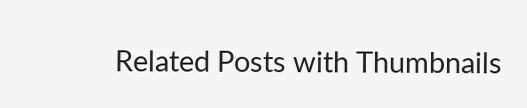Related Posts with Thumbnails